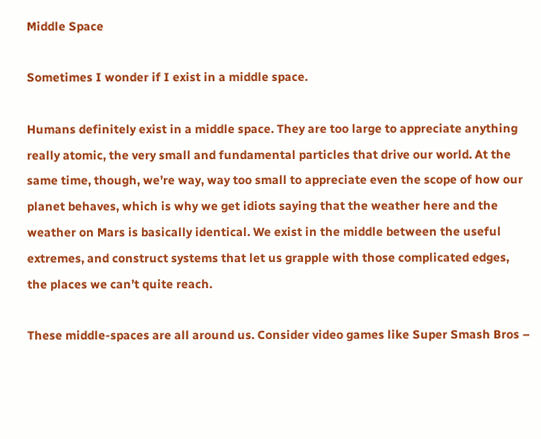Middle Space

Sometimes I wonder if I exist in a middle space.

Humans definitely exist in a middle space. They are too large to appreciate anything really atomic, the very small and fundamental particles that drive our world. At the same time, though, we’re way, way too small to appreciate even the scope of how our planet behaves, which is why we get idiots saying that the weather here and the weather on Mars is basically identical. We exist in the middle between the useful extremes, and construct systems that let us grapple with those complicated edges, the places we can’t quite reach.

These middle-spaces are all around us. Consider video games like Super Smash Bros –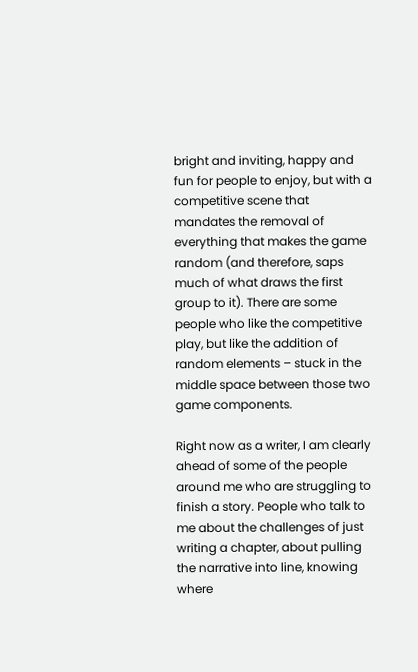bright and inviting, happy and fun for people to enjoy, but with a competitive scene that mandates the removal of everything that makes the game random (and therefore, saps much of what draws the first group to it). There are some people who like the competitive play, but like the addition of random elements – stuck in the middle space between those two game components.

Right now as a writer, I am clearly ahead of some of the people around me who are struggling to finish a story. People who talk to me about the challenges of just writing a chapter, about pulling the narrative into line, knowing where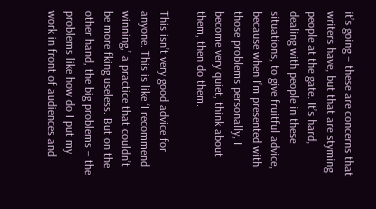it’s going – these are concerns that writers have, but that are styming people at the gate. It’s hard, dealing with people in these situations, to give fruitful advice, because when I’m presented with those problems personally, I become very quiet, think about them, then do them.

This isn’t very good advice for anyone. This is like ‘I recommend winning,’ a practice that couldn’t be more fking useless. But on the other hand, the big problems – the problems like how do I put my work in front of audiences and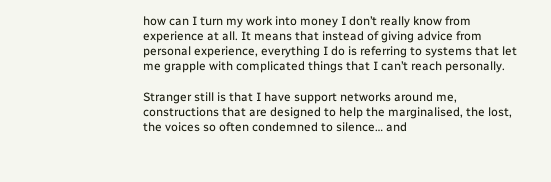how can I turn my work into money I don’t really know from experience at all. It means that instead of giving advice from personal experience, everything I do is referring to systems that let me grapple with complicated things that I can’t reach personally.

Stranger still is that I have support networks around me, constructions that are designed to help the marginalised, the lost, the voices so often condemned to silence… and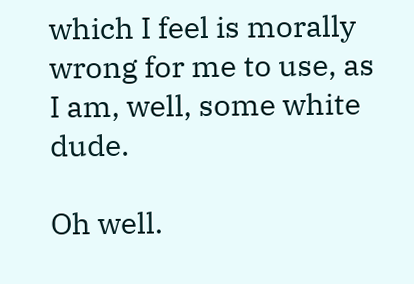which I feel is morally wrong for me to use, as I am, well, some white dude.

Oh well.